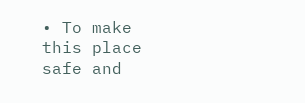• To make this place safe and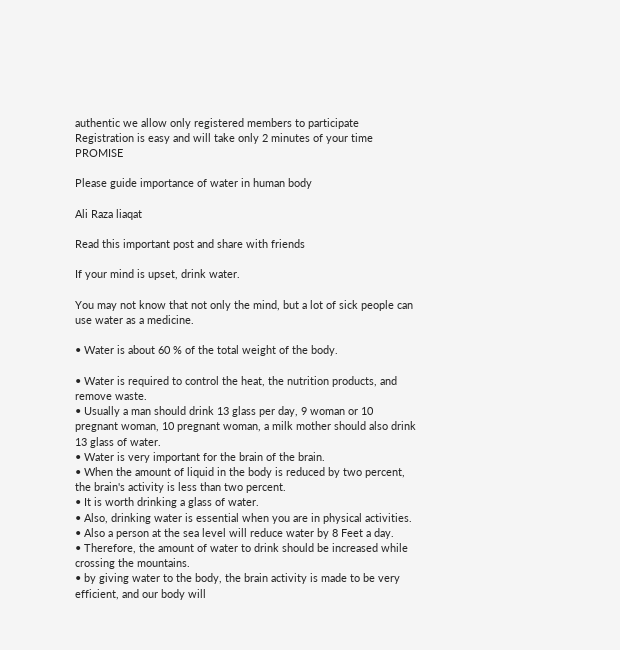authentic we allow only registered members to participate Registration is easy and will take only 2 minutes of your time PROMISE

Please guide importance of water in human body

Ali Raza liaqat

Read this important post and share with friends

If your mind is upset, drink water.

You may not know that not only the mind, but a lot of sick people can use water as a medicine.

• Water is about 60 % of the total weight of the body.

• Water is required to control the heat, the nutrition products, and remove waste.
• Usually a man should drink 13 glass per day, 9 woman or 10 pregnant woman, 10 pregnant woman, a milk mother should also drink 13 glass of water.
• Water is very important for the brain of the brain.
• When the amount of liquid in the body is reduced by two percent, the brain's activity is less than two percent.
• It is worth drinking a glass of water.
• Also, drinking water is essential when you are in physical activities.
• Also a person at the sea level will reduce water by 8 Feet a day.
• Therefore, the amount of water to drink should be increased while crossing the mountains.
• by giving water to the body, the brain activity is made to be very efficient, and our body will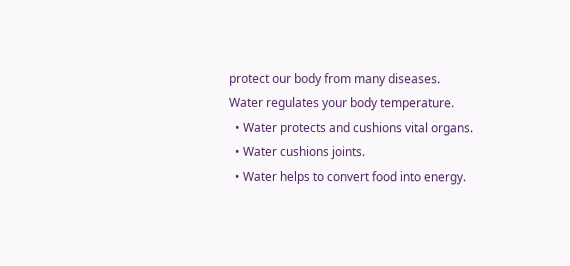protect our body from many diseases.
Water regulates your body temperature.
  • Water protects and cushions vital organs.
  • Water cushions joints.
  • Water helps to convert food into energy.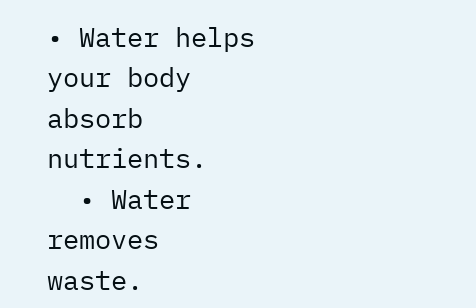• Water helps your body absorb nutrients.
  • Water removes waste.